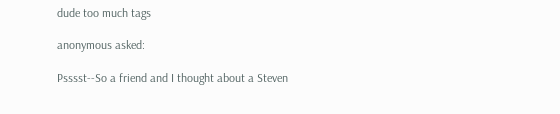dude too much tags

anonymous asked:

Psssst--So a friend and I thought about a Steven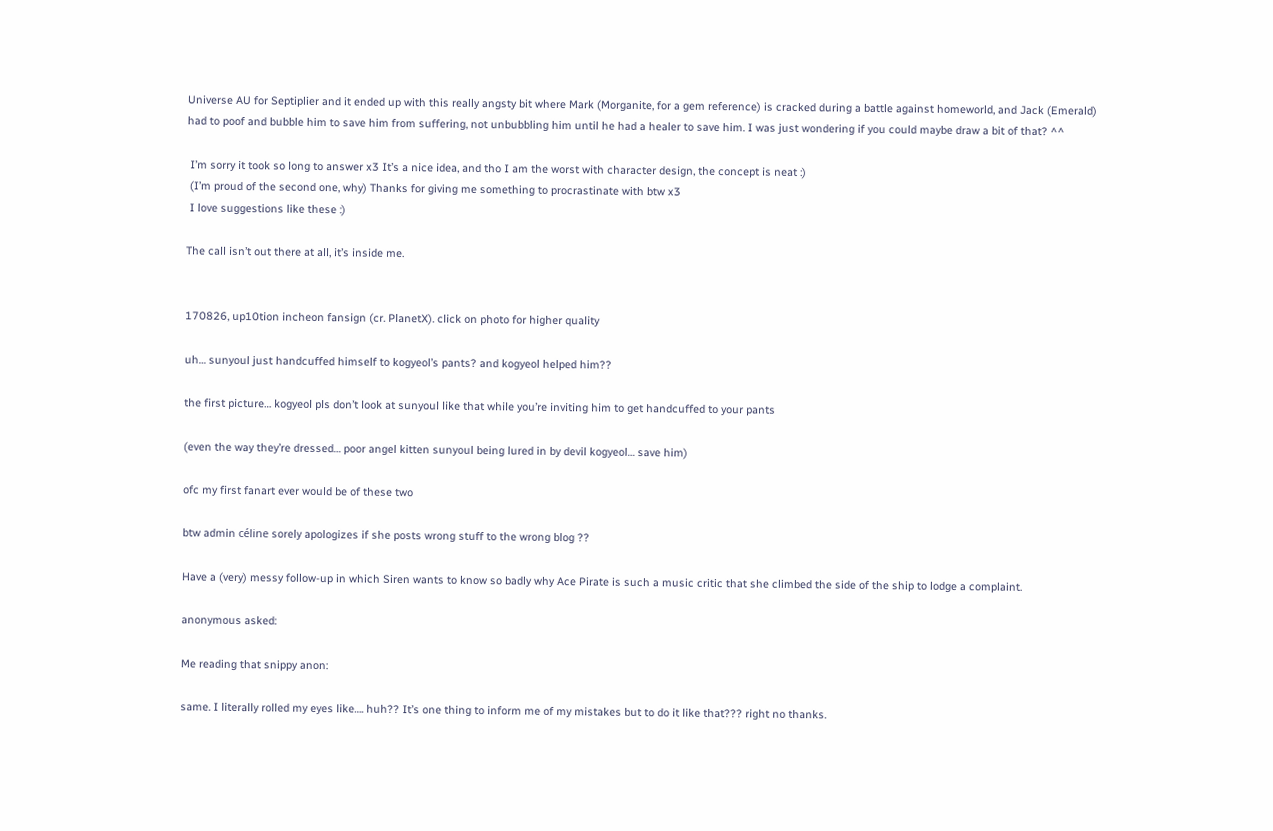Universe AU for Septiplier and it ended up with this really angsty bit where Mark (Morganite, for a gem reference) is cracked during a battle against homeworld, and Jack (Emerald) had to poof and bubble him to save him from suffering, not unbubbling him until he had a healer to save him. I was just wondering if you could maybe draw a bit of that? ^^

 I’m sorry it took so long to answer x3 It’s a nice idea, and tho I am the worst with character design, the concept is neat :)
 (I’m proud of the second one, why) Thanks for giving me something to procrastinate with btw x3
 I love suggestions like these :)

The call isn’t out there at all, it’s inside me.


170826, up10tion incheon fansign (cr. PlanetX). click on photo for higher quality

uh… sunyoul just handcuffed himself to kogyeol’s pants? and kogyeol helped him??

the first picture… kogyeol pls don’t look at sunyoul like that while you’re inviting him to get handcuffed to your pants

(even the way they’re dressed… poor angel kitten sunyoul being lured in by devil kogyeol… save him)

ofc my first fanart ever would be of these two

btw admin céline sorely apologizes if she posts wrong stuff to the wrong blog ??

Have a (very) messy follow-up in which Siren wants to know so badly why Ace Pirate is such a music critic that she climbed the side of the ship to lodge a complaint.

anonymous asked:

Me reading that snippy anon:

same. I literally rolled my eyes like…. huh?? It’s one thing to inform me of my mistakes but to do it like that??? right no thanks.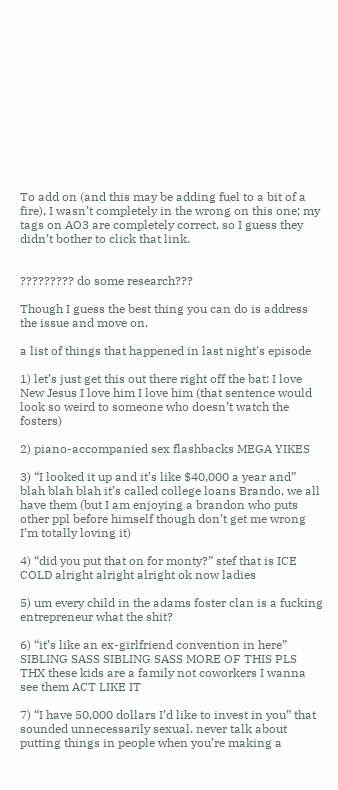To add on (and this may be adding fuel to a bit of a fire), I wasn’t completely in the wrong on this one; my tags on AO3 are completely correct, so I guess they didn’t bother to click that link.


????????? do some research???

Though I guess the best thing you can do is address the issue and move on.

a list of things that happened in last night's episode

1) let’s just get this out there right off the bat: I love New Jesus I love him I love him (that sentence would look so weird to someone who doesn’t watch the fosters)

2) piano-accompanied sex flashbacks MEGA YIKES

3) “I looked it up and it’s like $40,000 a year and” blah blah blah it’s called college loans Brando, we all have them (but I am enjoying a brandon who puts other ppl before himself though don’t get me wrong I’m totally loving it)

4) “did you put that on for monty?” stef that is ICE COLD alright alright alright ok now ladies

5) um every child in the adams foster clan is a fucking entrepreneur what the shit?

6) “it’s like an ex-girlfriend convention in here” SIBLING SASS SIBLING SASS MORE OF THIS PLS THX these kids are a family not coworkers I wanna see them ACT LIKE IT

7) “I have 50,000 dollars I’d like to invest in you” that sounded unnecessarily sexual. never talk about putting things in people when you’re making a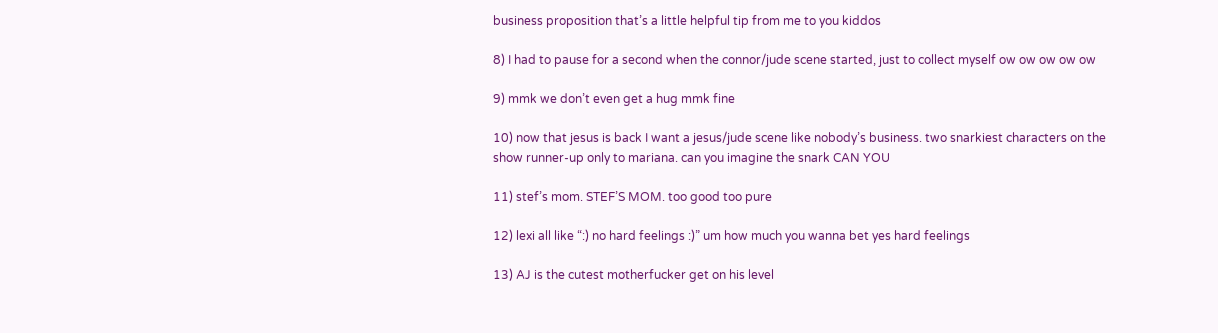business proposition that’s a little helpful tip from me to you kiddos

8) I had to pause for a second when the connor/jude scene started, just to collect myself ow ow ow ow ow

9) mmk we don’t even get a hug mmk fine

10) now that jesus is back I want a jesus/jude scene like nobody’s business. two snarkiest characters on the show runner-up only to mariana. can you imagine the snark CAN YOU

11) stef’s mom. STEF’S MOM. too good too pure

12) lexi all like “:) no hard feelings :)” um how much you wanna bet yes hard feelings

13) AJ is the cutest motherfucker get on his level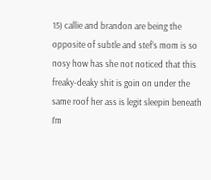15) callie and brandon are being the opposite of subtle and stef’s mom is so nosy how has she not noticed that this freaky-deaky shit is goin on under the same roof her ass is legit sleepin beneath I’m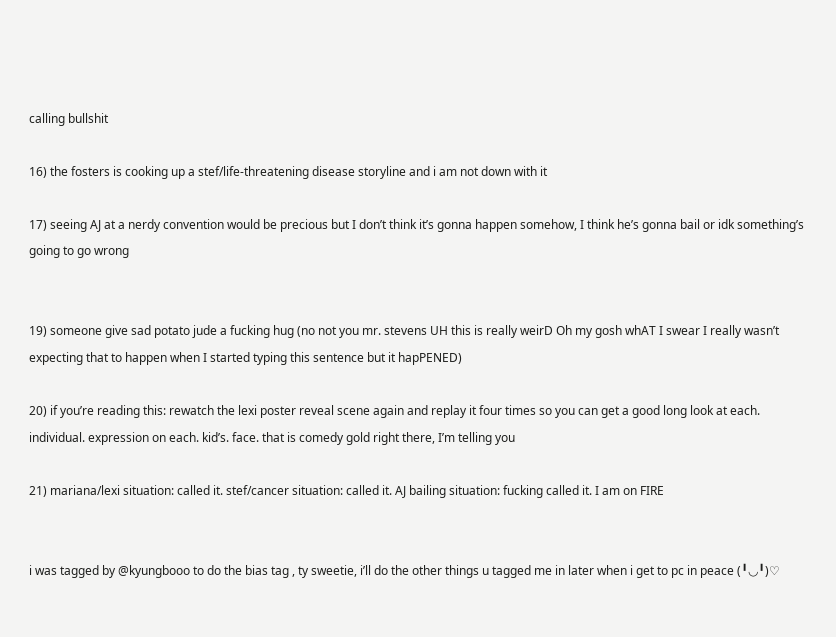calling bullshit

16) the fosters is cooking up a stef/life-threatening disease storyline and i am not down with it

17) seeing AJ at a nerdy convention would be precious but I don’t think it’s gonna happen somehow, I think he’s gonna bail or idk something’s going to go wrong


19) someone give sad potato jude a fucking hug (no not you mr. stevens UH this is really weirD Oh my gosh whAT I swear I really wasn’t expecting that to happen when I started typing this sentence but it hapPENED)

20) if you’re reading this: rewatch the lexi poster reveal scene again and replay it four times so you can get a good long look at each. individual. expression on each. kid’s. face. that is comedy gold right there, I’m telling you

21) mariana/lexi situation: called it. stef/cancer situation: called it. AJ bailing situation: fucking called it. I am on FIRE


i was tagged by @kyungbooo to do the bias tag , ty sweetie, i’ll do the other things u tagged me in later when i get to pc in peace (╹◡╹)♡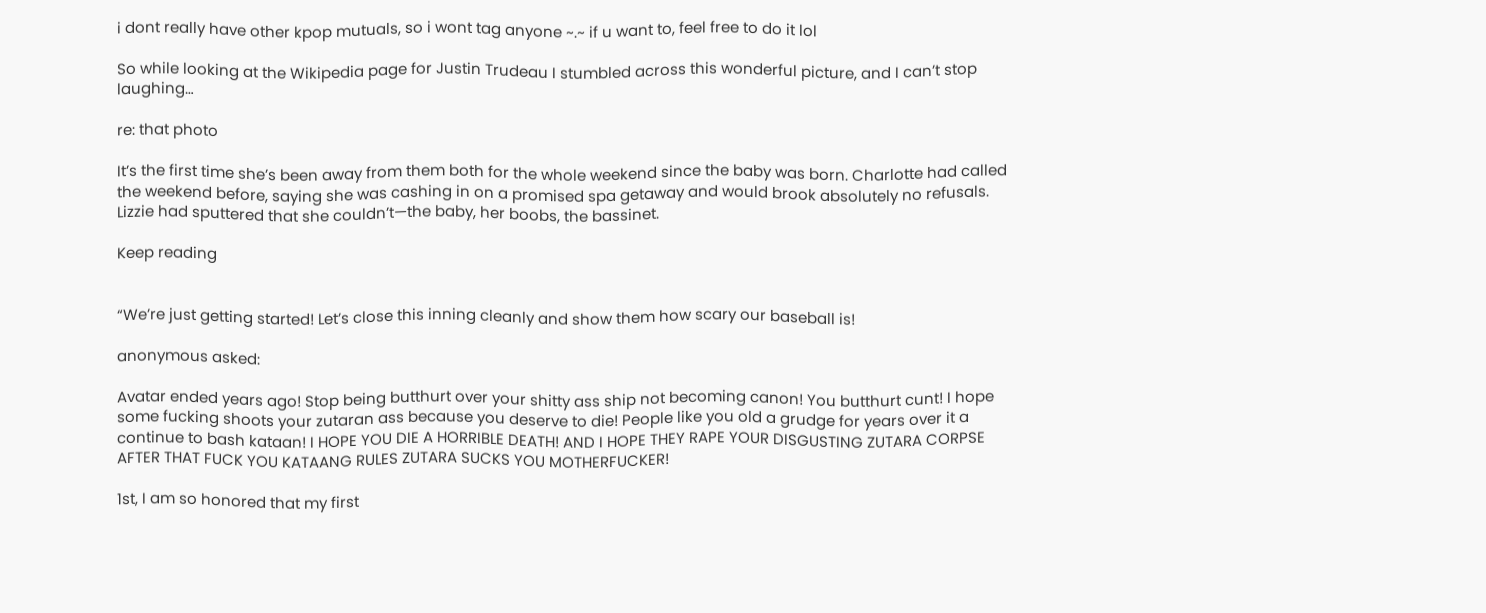i dont really have other kpop mutuals, so i wont tag anyone ~.~ if u want to, feel free to do it lol

So while looking at the Wikipedia page for Justin Trudeau I stumbled across this wonderful picture, and I can’t stop laughing…

re: that photo

It’s the first time she’s been away from them both for the whole weekend since the baby was born. Charlotte had called the weekend before, saying she was cashing in on a promised spa getaway and would brook absolutely no refusals. Lizzie had sputtered that she couldn’t—the baby, her boobs, the bassinet.

Keep reading


“We’re just getting started! Let’s close this inning cleanly and show them how scary our baseball is!

anonymous asked:

Avatar ended years ago! Stop being butthurt over your shitty ass ship not becoming canon! You butthurt cunt! I hope some fucking shoots your zutaran ass because you deserve to die! People like you old a grudge for years over it a continue to bash kataan! I HOPE YOU DIE A HORRIBLE DEATH! AND I HOPE THEY RAPE YOUR DISGUSTING ZUTARA CORPSE AFTER THAT FUCK YOU KATAANG RULES ZUTARA SUCKS YOU MOTHERFUCKER!

1st, I am so honored that my first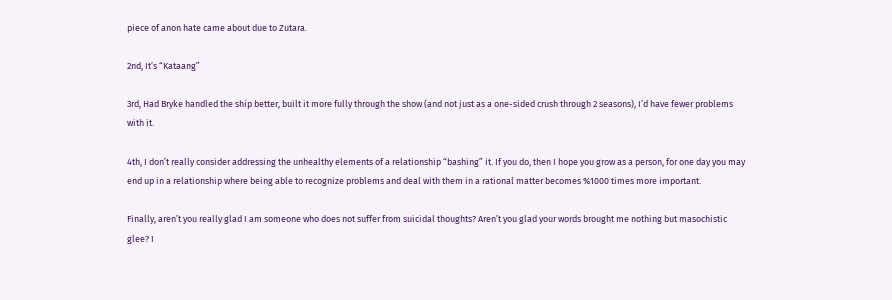piece of anon hate came about due to Zutara.

2nd, It’s “Kataang”

3rd, Had Bryke handled the ship better, built it more fully through the show (and not just as a one-sided crush through 2 seasons), I’d have fewer problems with it.

4th, I don’t really consider addressing the unhealthy elements of a relationship “bashing” it. If you do, then I hope you grow as a person, for one day you may end up in a relationship where being able to recognize problems and deal with them in a rational matter becomes %1000 times more important.

Finally, aren’t you really glad I am someone who does not suffer from suicidal thoughts? Aren’t you glad your words brought me nothing but masochistic glee? I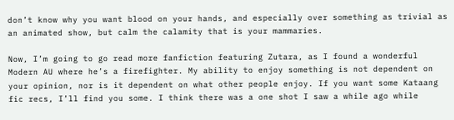don’t know why you want blood on your hands, and especially over something as trivial as an animated show, but calm the calamity that is your mammaries.

Now, I’m going to go read more fanfiction featuring Zutara, as I found a wonderful Modern AU where he’s a firefighter. My ability to enjoy something is not dependent on your opinion, nor is it dependent on what other people enjoy. If you want some Kataang fic recs, I’ll find you some. I think there was a one shot I saw a while ago while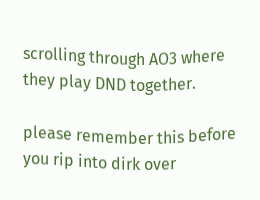scrolling through AO3 where they play DND together.

please remember this before you rip into dirk over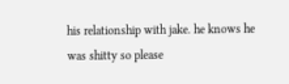his relationship with jake. he knows he was shitty so please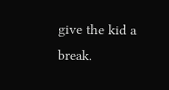give the kid a break.